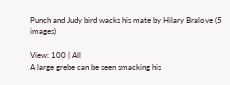Punch and Judy bird wacks his mate by Hilary Bralove (5 images)

View: 100 | All
A large grebe can be seen smacking his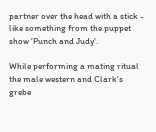partner over the head with a stick - like something from the puppet show 'Punch and Judy'.

While performing a mating ritual the male western and Clark's grebe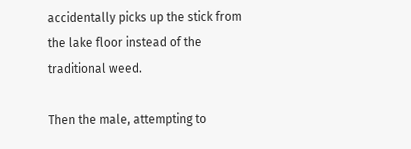accidentally picks up the stick from the lake floor instead of the traditional weed.

Then the male, attempting to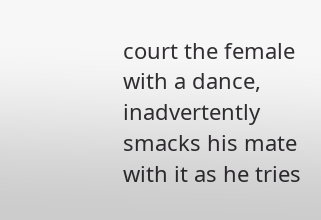court the female with a dance, inadvertently smacks his mate with it as he tries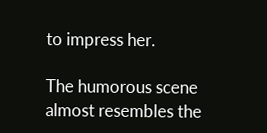to impress her.

The humorous scene almost resembles the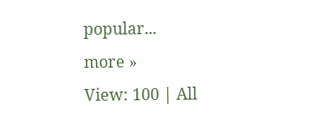popular...
more »
View: 100 | All